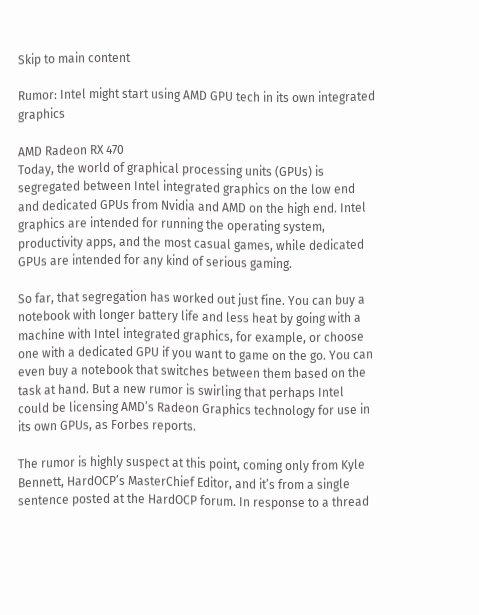Skip to main content

Rumor: Intel might start using AMD GPU tech in its own integrated graphics

AMD Radeon RX 470
Today, the world of graphical processing units (GPUs) is segregated between Intel integrated graphics on the low end and dedicated GPUs from Nvidia and AMD on the high end. Intel graphics are intended for running the operating system, productivity apps, and the most casual games, while dedicated GPUs are intended for any kind of serious gaming.

So far, that segregation has worked out just fine. You can buy a notebook with longer battery life and less heat by going with a machine with Intel integrated graphics, for example, or choose one with a dedicated GPU if you want to game on the go. You can even buy a notebook that switches between them based on the task at hand. But a new rumor is swirling that perhaps Intel could be licensing AMD’s Radeon Graphics technology for use in its own GPUs, as Forbes reports.

The rumor is highly suspect at this point, coming only from Kyle Bennett, HardOCP’s MasterChief Editor, and it’s from a single sentence posted at the HardOCP forum. In response to a thread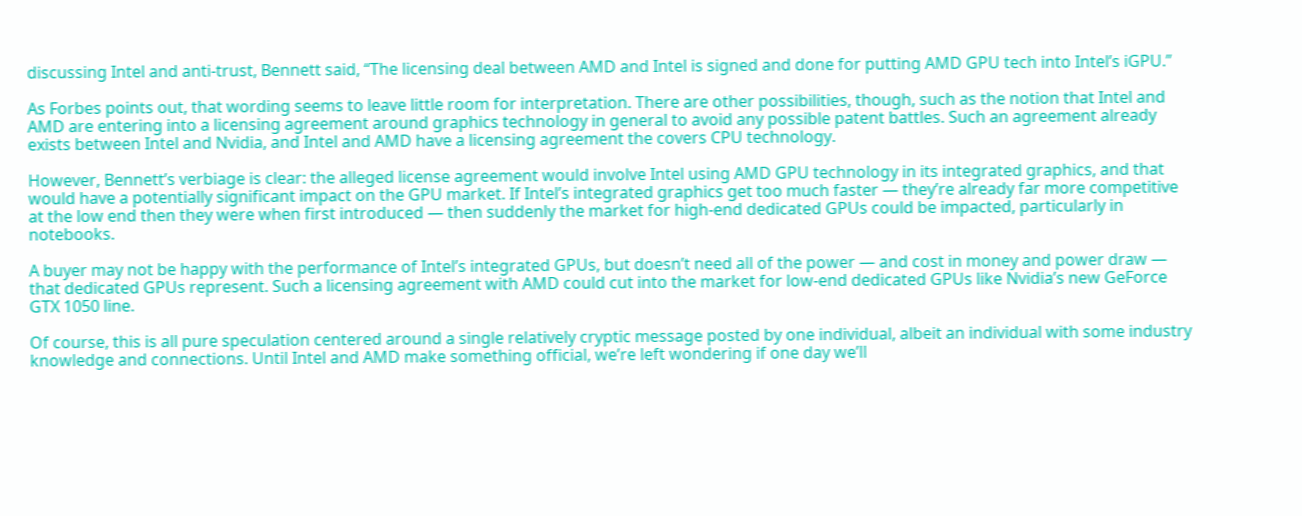discussing Intel and anti-trust, Bennett said, “The licensing deal between AMD and Intel is signed and done for putting AMD GPU tech into Intel’s iGPU.”

As Forbes points out, that wording seems to leave little room for interpretation. There are other possibilities, though, such as the notion that Intel and AMD are entering into a licensing agreement around graphics technology in general to avoid any possible patent battles. Such an agreement already exists between Intel and Nvidia, and Intel and AMD have a licensing agreement the covers CPU technology.

However, Bennett’s verbiage is clear: the alleged license agreement would involve Intel using AMD GPU technology in its integrated graphics, and that would have a potentially significant impact on the GPU market. If Intel’s integrated graphics get too much faster — they’re already far more competitive at the low end then they were when first introduced — then suddenly the market for high-end dedicated GPUs could be impacted, particularly in notebooks.

A buyer may not be happy with the performance of Intel’s integrated GPUs, but doesn’t need all of the power — and cost in money and power draw — that dedicated GPUs represent. Such a licensing agreement with AMD could cut into the market for low-end dedicated GPUs like Nvidia’s new GeForce GTX 1050 line.

Of course, this is all pure speculation centered around a single relatively cryptic message posted by one individual, albeit an individual with some industry knowledge and connections. Until Intel and AMD make something official, we’re left wondering if one day we’ll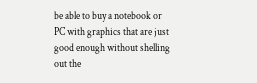be able to buy a notebook or PC with graphics that are just good enough without shelling out the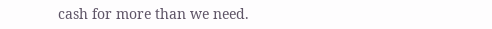cash for more than we need.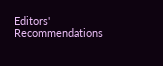Editors' Recommendations